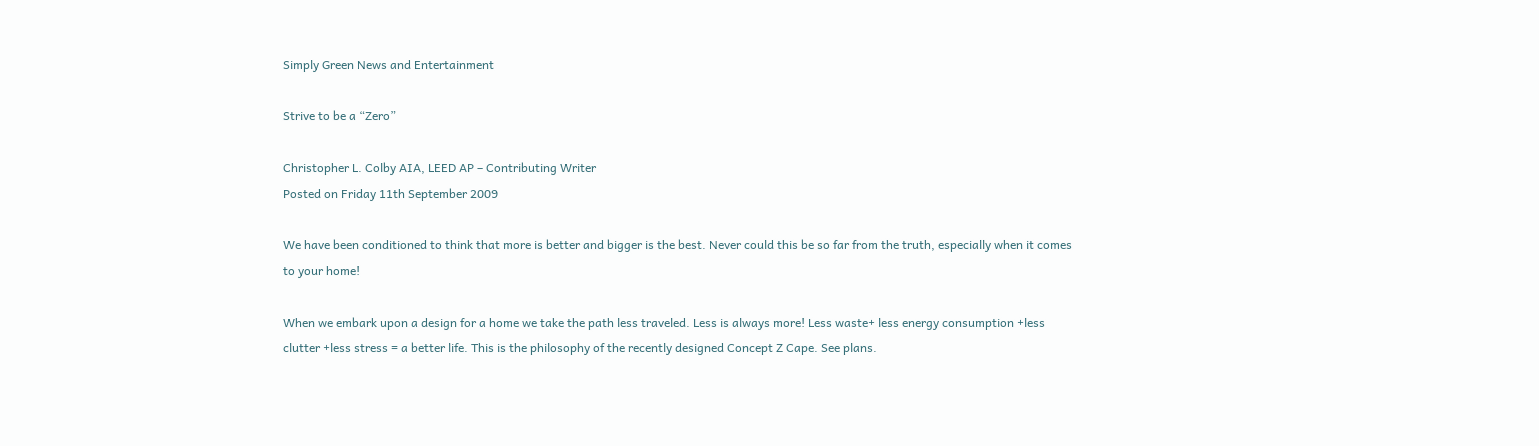Simply Green News and Entertainment

Strive to be a “Zero”

Christopher L. Colby AIA, LEED AP – Contributing Writer
Posted on Friday 11th September 2009

We have been conditioned to think that more is better and bigger is the best. Never could this be so far from the truth, especially when it comes to your home!

When we embark upon a design for a home we take the path less traveled. Less is always more! Less waste+ less energy consumption +less clutter +less stress = a better life. This is the philosophy of the recently designed Concept Z Cape. See plans.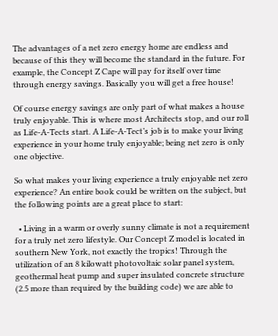The advantages of a net zero energy home are endless and because of this they will become the standard in the future. For example, the Concept Z Cape will pay for itself over time through energy savings. Basically you will get a free house!

Of course energy savings are only part of what makes a house truly enjoyable. This is where most Architects stop, and our roll as Life-A-Tects start. A Life-A-Tect’s job is to make your living experience in your home truly enjoyable; being net zero is only one objective.

So what makes your living experience a truly enjoyable net zero experience? An entire book could be written on the subject, but the following points are a great place to start:

  • Living in a warm or overly sunny climate is not a requirement for a truly net zero lifestyle. Our Concept Z model is located in southern New York, not exactly the tropics! Through the utilization of an 8 kilowatt photovoltaic solar panel system, geothermal heat pump and super insulated concrete structure (2.5 more than required by the building code) we are able to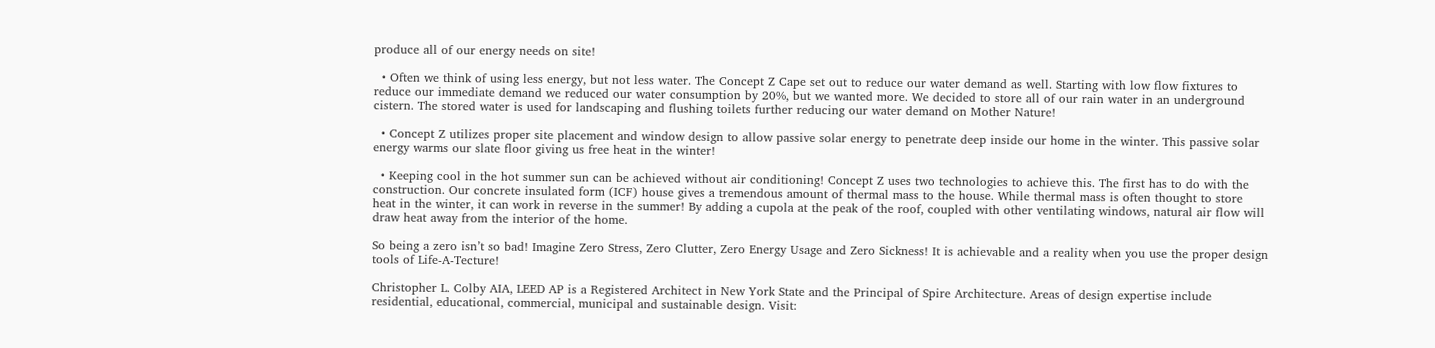produce all of our energy needs on site!

  • Often we think of using less energy, but not less water. The Concept Z Cape set out to reduce our water demand as well. Starting with low flow fixtures to reduce our immediate demand we reduced our water consumption by 20%, but we wanted more. We decided to store all of our rain water in an underground cistern. The stored water is used for landscaping and flushing toilets further reducing our water demand on Mother Nature!

  • Concept Z utilizes proper site placement and window design to allow passive solar energy to penetrate deep inside our home in the winter. This passive solar energy warms our slate floor giving us free heat in the winter!

  • Keeping cool in the hot summer sun can be achieved without air conditioning! Concept Z uses two technologies to achieve this. The first has to do with the construction. Our concrete insulated form (ICF) house gives a tremendous amount of thermal mass to the house. While thermal mass is often thought to store heat in the winter, it can work in reverse in the summer! By adding a cupola at the peak of the roof, coupled with other ventilating windows, natural air flow will draw heat away from the interior of the home.

So being a zero isn’t so bad! Imagine Zero Stress, Zero Clutter, Zero Energy Usage and Zero Sickness! It is achievable and a reality when you use the proper design tools of Life-A-Tecture!

Christopher L. Colby AIA, LEED AP is a Registered Architect in New York State and the Principal of Spire Architecture. Areas of design expertise include residential, educational, commercial, municipal and sustainable design. Visit: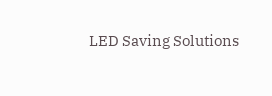LED Saving Solutions